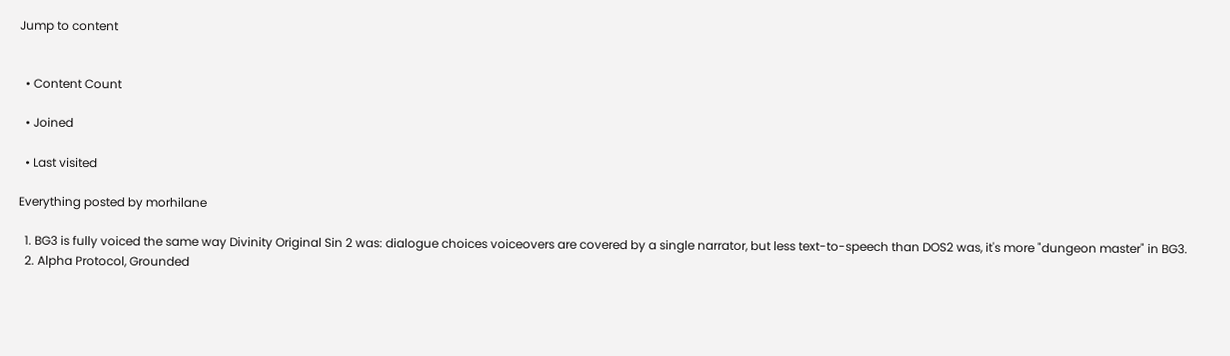Jump to content


  • Content Count

  • Joined

  • Last visited

Everything posted by morhilane

  1. BG3 is fully voiced the same way Divinity Original Sin 2 was: dialogue choices voiceovers are covered by a single narrator, but less text-to-speech than DOS2 was, it's more "dungeon master" in BG3.
  2. Alpha Protocol, Grounded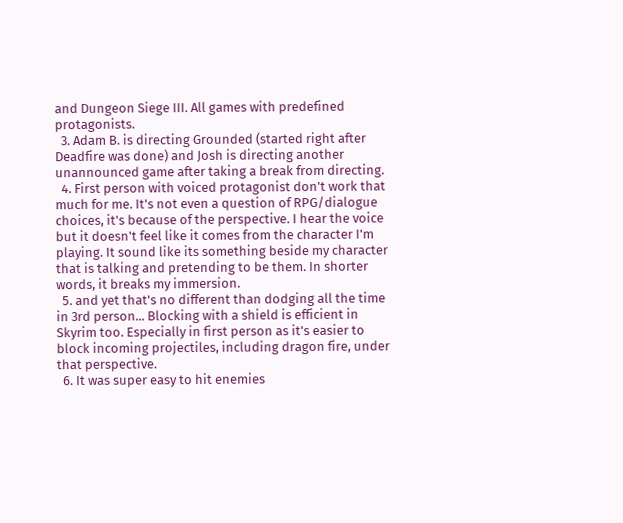and Dungeon Siege III. All games with predefined protagonists.
  3. Adam B. is directing Grounded (started right after Deadfire was done) and Josh is directing another unannounced game after taking a break from directing.
  4. First person with voiced protagonist don't work that much for me. It's not even a question of RPG/dialogue choices, it's because of the perspective. I hear the voice but it doesn't feel like it comes from the character I'm playing. It sound like its something beside my character that is talking and pretending to be them. In shorter words, it breaks my immersion.
  5. and yet that's no different than dodging all the time in 3rd person... Blocking with a shield is efficient in Skyrim too. Especially in first person as it's easier to block incoming projectiles, including dragon fire, under that perspective.
  6. It was super easy to hit enemies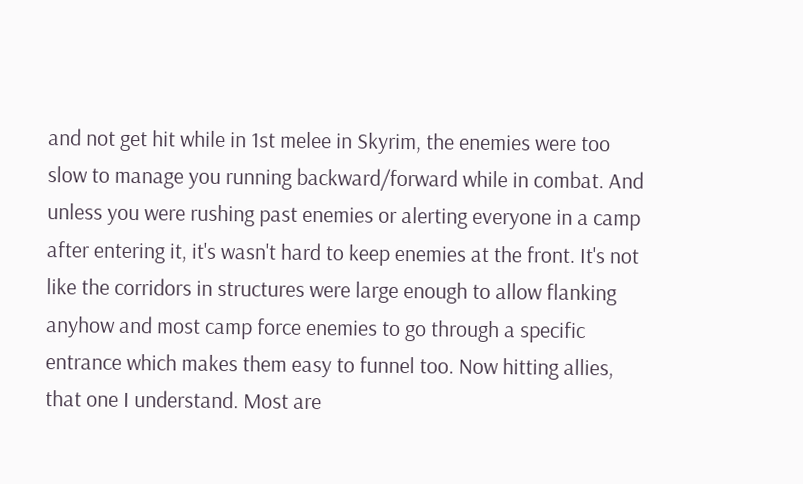and not get hit while in 1st melee in Skyrim, the enemies were too slow to manage you running backward/forward while in combat. And unless you were rushing past enemies or alerting everyone in a camp after entering it, it's wasn't hard to keep enemies at the front. It's not like the corridors in structures were large enough to allow flanking anyhow and most camp force enemies to go through a specific entrance which makes them easy to funnel too. Now hitting allies, that one I understand. Most are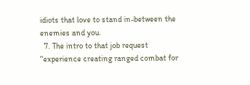idiots that love to stand in-between the enemies and you.
  7. The intro to that job request "experience creating ranged combat for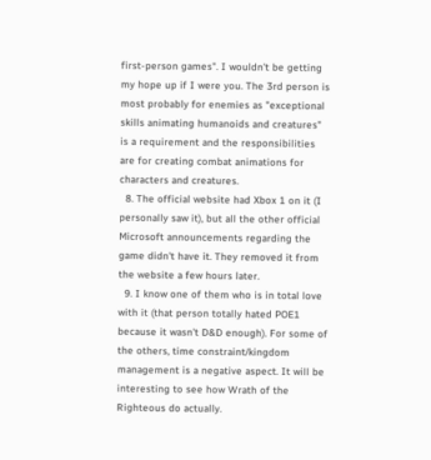first-person games". I wouldn't be getting my hope up if I were you. The 3rd person is most probably for enemies as "exceptional skills animating humanoids and creatures" is a requirement and the responsibilities are for creating combat animations for characters and creatures.
  8. The official website had Xbox 1 on it (I personally saw it), but all the other official Microsoft announcements regarding the game didn't have it. They removed it from the website a few hours later.
  9. I know one of them who is in total love with it (that person totally hated POE1 because it wasn't D&D enough). For some of the others, time constraint/kingdom management is a negative aspect. It will be interesting to see how Wrath of the Righteous do actually.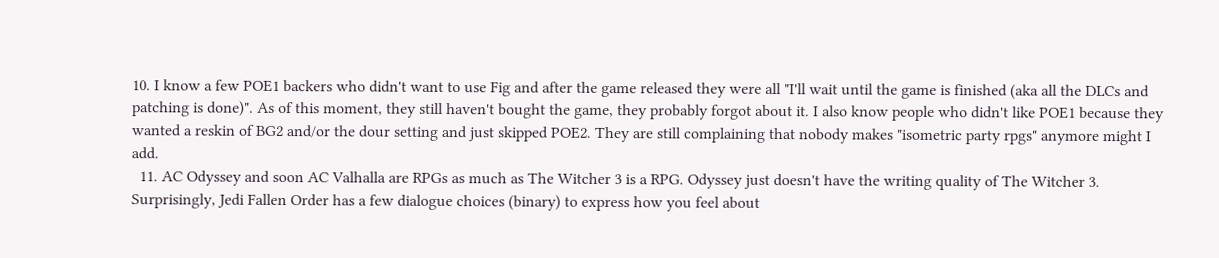10. I know a few POE1 backers who didn't want to use Fig and after the game released they were all "I'll wait until the game is finished (aka all the DLCs and patching is done)". As of this moment, they still haven't bought the game, they probably forgot about it. I also know people who didn't like POE1 because they wanted a reskin of BG2 and/or the dour setting and just skipped POE2. They are still complaining that nobody makes "isometric party rpgs" anymore might I add.
  11. AC Odyssey and soon AC Valhalla are RPGs as much as The Witcher 3 is a RPG. Odyssey just doesn't have the writing quality of The Witcher 3. Surprisingly, Jedi Fallen Order has a few dialogue choices (binary) to express how you feel about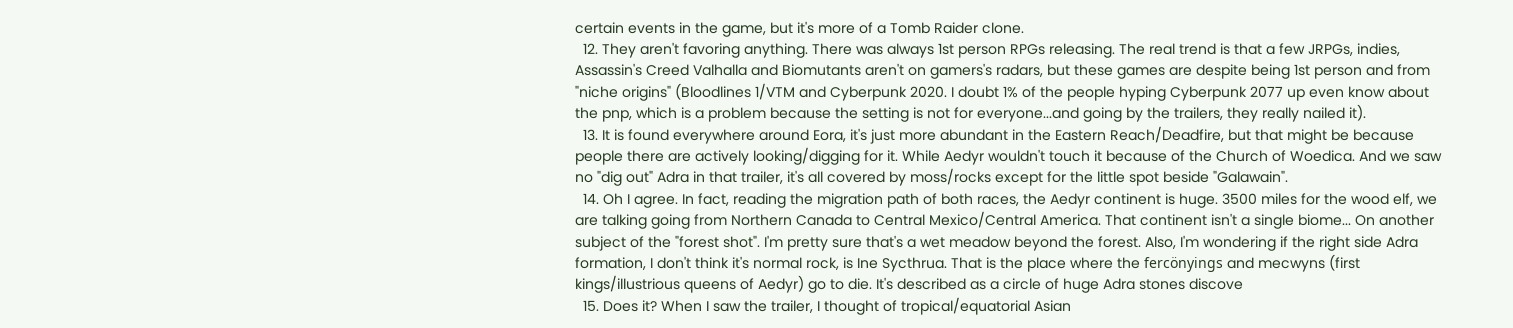certain events in the game, but it's more of a Tomb Raider clone.
  12. They aren't favoring anything. There was always 1st person RPGs releasing. The real trend is that a few JRPGs, indies, Assassin's Creed Valhalla and Biomutants aren't on gamers's radars, but these games are despite being 1st person and from "niche origins" (Bloodlines 1/VTM and Cyberpunk 2020. I doubt 1% of the people hyping Cyberpunk 2077 up even know about the pnp, which is a problem because the setting is not for everyone...and going by the trailers, they really nailed it).
  13. It is found everywhere around Eora, it's just more abundant in the Eastern Reach/Deadfire, but that might be because people there are actively looking/digging for it. While Aedyr wouldn't touch it because of the Church of Woedica. And we saw no "dig out" Adra in that trailer, it's all covered by moss/rocks except for the little spot beside "Galawain".
  14. Oh I agree. In fact, reading the migration path of both races, the Aedyr continent is huge. 3500 miles for the wood elf, we are talking going from Northern Canada to Central Mexico/Central America. That continent isn't a single biome... On another subject of the "forest shot". I'm pretty sure that's a wet meadow beyond the forest. Also, I'm wondering if the right side Adra formation, I don't think it's normal rock, is Ine Sycthrua. That is the place where the fercönyings and mecwyns (first kings/illustrious queens of Aedyr) go to die. It's described as a circle of huge Adra stones discove
  15. Does it? When I saw the trailer, I thought of tropical/equatorial Asian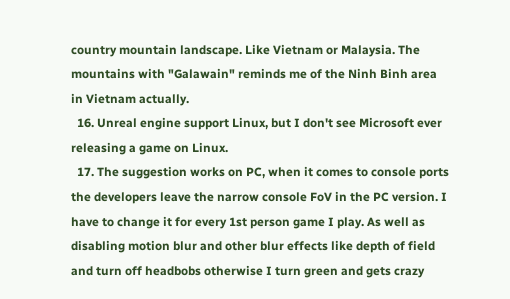country mountain landscape. Like Vietnam or Malaysia. The mountains with "Galawain" reminds me of the Ninh Binh area in Vietnam actually.
  16. Unreal engine support Linux, but I don't see Microsoft ever releasing a game on Linux.
  17. The suggestion works on PC, when it comes to console ports the developers leave the narrow console FoV in the PC version. I have to change it for every 1st person game I play. As well as disabling motion blur and other blur effects like depth of field and turn off headbobs otherwise I turn green and gets crazy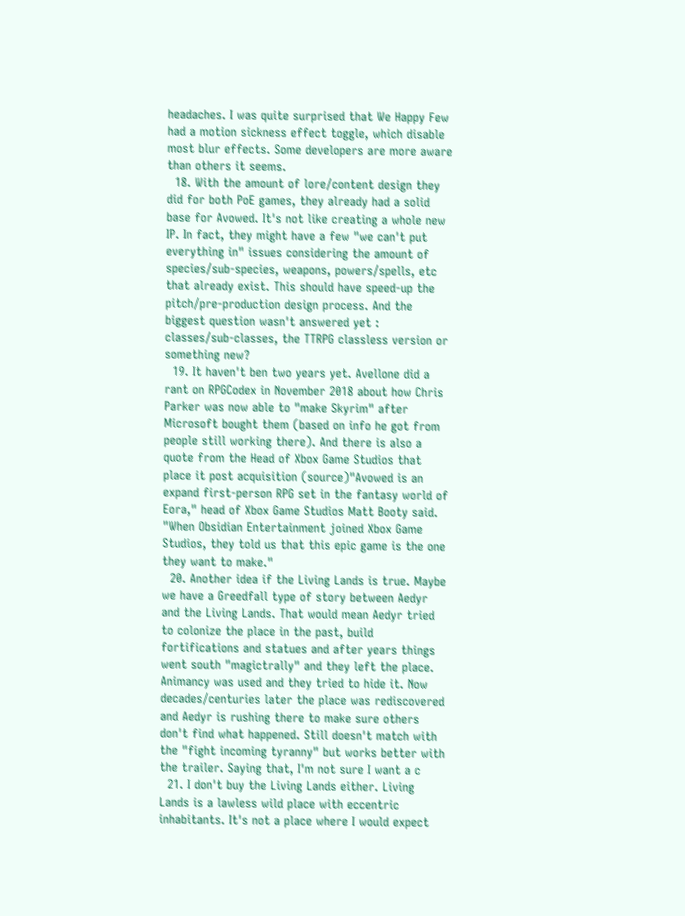headaches. I was quite surprised that We Happy Few had a motion sickness effect toggle, which disable most blur effects. Some developers are more aware than others it seems.
  18. With the amount of lore/content design they did for both PoE games, they already had a solid base for Avowed. It's not like creating a whole new IP. In fact, they might have a few "we can't put everything in" issues considering the amount of species/sub-species, weapons, powers/spells, etc that already exist. This should have speed-up the pitch/pre-production design process. And the biggest question wasn't answered yet : classes/sub-classes, the TTRPG classless version or something new?
  19. It haven't ben two years yet. Avellone did a rant on RPGCodex in November 2018 about how Chris Parker was now able to "make Skyrim" after Microsoft bought them (based on info he got from people still working there). And there is also a quote from the Head of Xbox Game Studios that place it post acquisition (source)"Avowed is an expand first-person RPG set in the fantasy world of Eora," head of Xbox Game Studios Matt Booty said. "When Obsidian Entertainment joined Xbox Game Studios, they told us that this epic game is the one they want to make."
  20. Another idea if the Living Lands is true. Maybe we have a Greedfall type of story between Aedyr and the Living Lands. That would mean Aedyr tried to colonize the place in the past, build fortifications and statues and after years things went south "magictrally" and they left the place. Animancy was used and they tried to hide it. Now decades/centuries later the place was rediscovered and Aedyr is rushing there to make sure others don't find what happened. Still doesn't match with the "fight incoming tyranny" but works better with the trailer. Saying that, I'm not sure I want a c
  21. I don't buy the Living Lands either. Living Lands is a lawless wild place with eccentric inhabitants. It's not a place where I would expect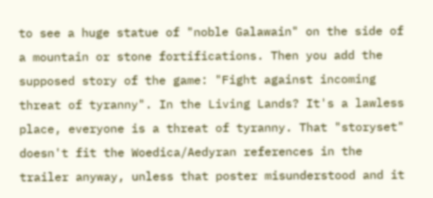to see a huge statue of "noble Galawain" on the side of a mountain or stone fortifications. Then you add the supposed story of the game: "Fight against incoming threat of tyranny". In the Living Lands? It's a lawless place, everyone is a threat of tyranny. That "storyset" doesn't fit the Woedica/Aedyran references in the trailer anyway, unless that poster misunderstood and it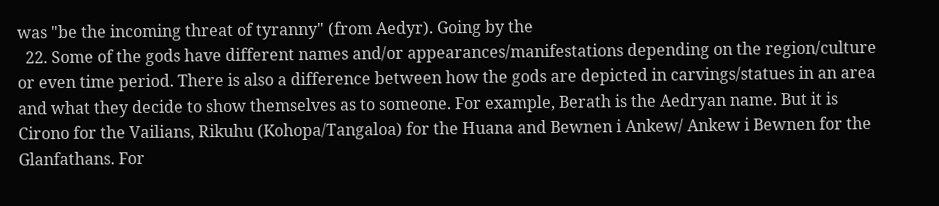was "be the incoming threat of tyranny" (from Aedyr). Going by the
  22. Some of the gods have different names and/or appearances/manifestations depending on the region/culture or even time period. There is also a difference between how the gods are depicted in carvings/statues in an area and what they decide to show themselves as to someone. For example, Berath is the Aedryan name. But it is Cirono for the Vailians, Rikuhu (Kohopa/Tangaloa) for the Huana and Bewnen i Ankew/ Ankew i Bewnen for the Glanfathans. For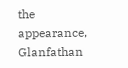the appearance, Glanfathan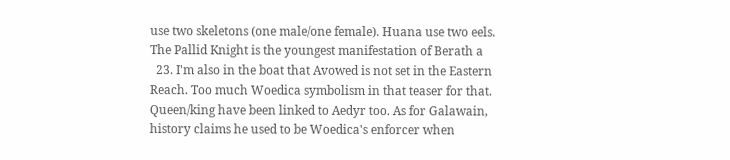use two skeletons (one male/one female). Huana use two eels. The Pallid Knight is the youngest manifestation of Berath a
  23. I'm also in the boat that Avowed is not set in the Eastern Reach. Too much Woedica symbolism in that teaser for that. Queen/king have been linked to Aedyr too. As for Galawain, history claims he used to be Woedica's enforcer when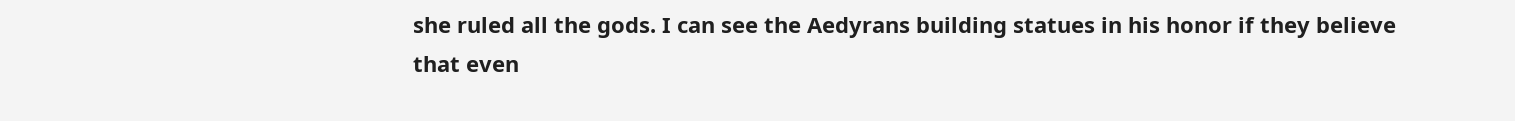she ruled all the gods. I can see the Aedyrans building statues in his honor if they believe that even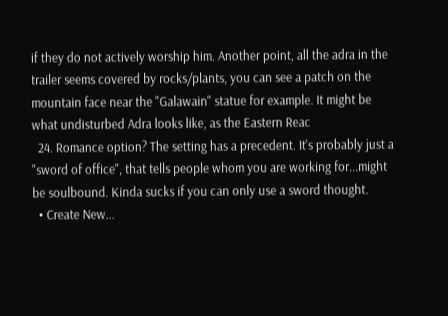if they do not actively worship him. Another point, all the adra in the trailer seems covered by rocks/plants, you can see a patch on the mountain face near the "Galawain" statue for example. It might be what undisturbed Adra looks like, as the Eastern Reac
  24. Romance option? The setting has a precedent. It's probably just a "sword of office", that tells people whom you are working for...might be soulbound. Kinda sucks if you can only use a sword thought.
  • Create New...